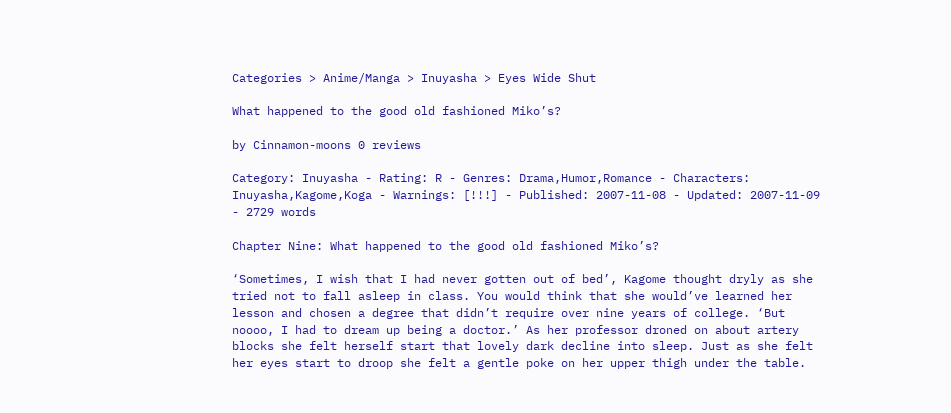Categories > Anime/Manga > Inuyasha > Eyes Wide Shut

What happened to the good old fashioned Miko’s?

by Cinnamon-moons 0 reviews

Category: Inuyasha - Rating: R - Genres: Drama,Humor,Romance - Characters: Inuyasha,Kagome,Koga - Warnings: [!!!] - Published: 2007-11-08 - Updated: 2007-11-09 - 2729 words

Chapter Nine: What happened to the good old fashioned Miko’s?

‘Sometimes, I wish that I had never gotten out of bed’, Kagome thought dryly as she tried not to fall asleep in class. You would think that she would’ve learned her lesson and chosen a degree that didn’t require over nine years of college. ‘But noooo, I had to dream up being a doctor.’ As her professor droned on about artery blocks she felt herself start that lovely dark decline into sleep. Just as she felt her eyes start to droop she felt a gentle poke on her upper thigh under the table.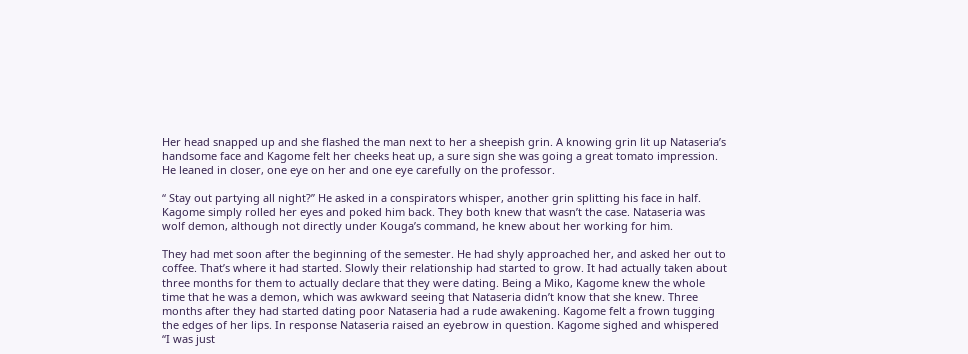Her head snapped up and she flashed the man next to her a sheepish grin. A knowing grin lit up Nataseria’s handsome face and Kagome felt her cheeks heat up, a sure sign she was going a great tomato impression. He leaned in closer, one eye on her and one eye carefully on the professor.

“ Stay out partying all night?” He asked in a conspirators whisper, another grin splitting his face in half. Kagome simply rolled her eyes and poked him back. They both knew that wasn’t the case. Nataseria was wolf demon, although not directly under Kouga’s command, he knew about her working for him.

They had met soon after the beginning of the semester. He had shyly approached her, and asked her out to coffee. That’s where it had started. Slowly their relationship had started to grow. It had actually taken about three months for them to actually declare that they were dating. Being a Miko, Kagome knew the whole time that he was a demon, which was awkward seeing that Nataseria didn’t know that she knew. Three months after they had started dating poor Nataseria had a rude awakening. Kagome felt a frown tugging the edges of her lips. In response Nataseria raised an eyebrow in question. Kagome sighed and whispered “I was just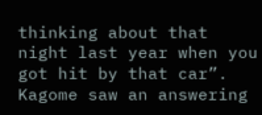thinking about that night last year when you got hit by that car”. Kagome saw an answering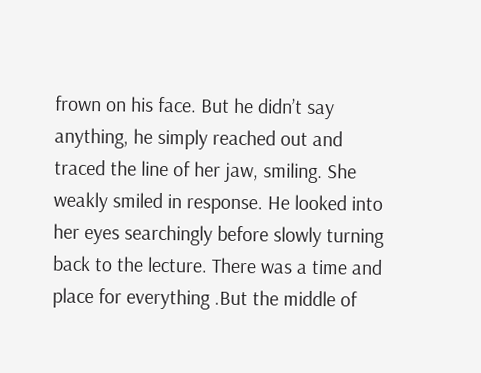frown on his face. But he didn’t say anything, he simply reached out and traced the line of her jaw, smiling. She weakly smiled in response. He looked into her eyes searchingly before slowly turning back to the lecture. There was a time and place for everything .But the middle of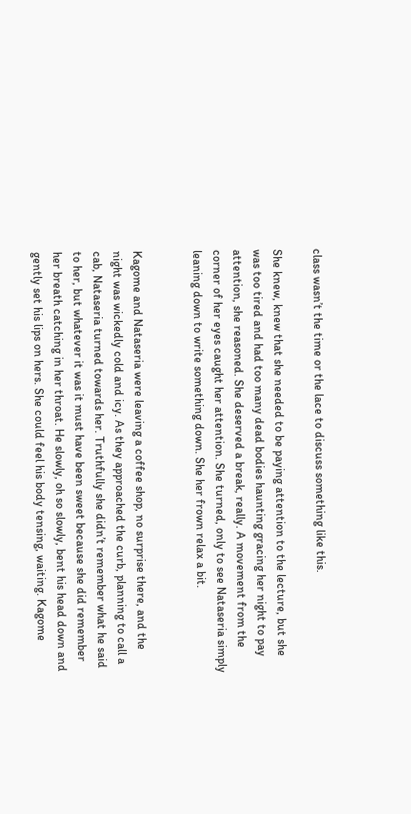class wasn’t the time or the lace to discuss something like this.

She knew, knew that she needed to be paying attention to the lecture, but she was too tired and had too many dead bodies haunting gracing her night to pay attention, she reasoned. She deserved a break, really. A movement from the corner of her eyes caught her attention. She turned, only to see Nataseria simply leaning down to write something down. She her frown relax a bit.


Kagome and Nataseria were leaving a coffee shop, no surprise there, and the night was wickedly cold and icy. As they approached the curb, planning to call a cab, Nataseria turned towards her. Truthfully she didn’t remember what he said to her, but whatever it was it must have been sweet because she did remember her breath catching in her throat. He slowly, oh so slowly, bent his head down and gently set his lips on hers. She could feel his body tensing, waiting. Kagome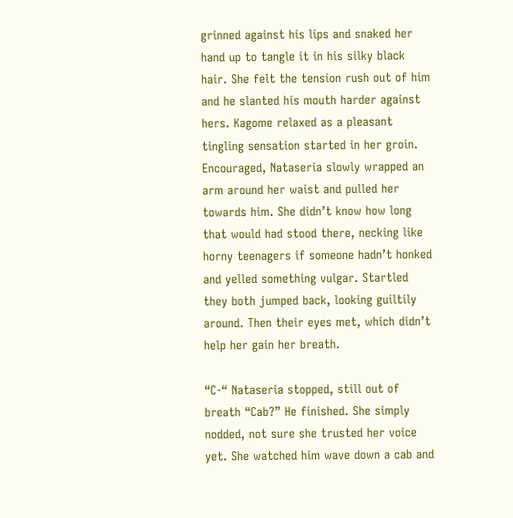grinned against his lips and snaked her hand up to tangle it in his silky black hair. She felt the tension rush out of him and he slanted his mouth harder against hers. Kagome relaxed as a pleasant tingling sensation started in her groin. Encouraged, Nataseria slowly wrapped an arm around her waist and pulled her towards him. She didn’t know how long that would had stood there, necking like horny teenagers if someone hadn’t honked and yelled something vulgar. Startled they both jumped back, looking guiltily around. Then their eyes met, which didn’t help her gain her breath.

“C-“ Nataseria stopped, still out of breath “Cab?” He finished. She simply nodded, not sure she trusted her voice yet. She watched him wave down a cab and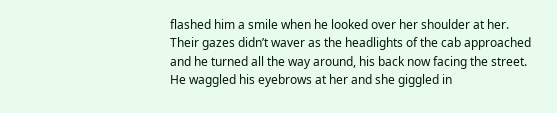flashed him a smile when he looked over her shoulder at her. Their gazes didn’t waver as the headlights of the cab approached and he turned all the way around, his back now facing the street. He waggled his eyebrows at her and she giggled in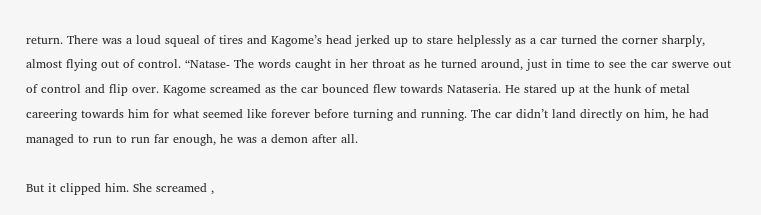return. There was a loud squeal of tires and Kagome’s head jerked up to stare helplessly as a car turned the corner sharply, almost flying out of control. “Natase- The words caught in her throat as he turned around, just in time to see the car swerve out of control and flip over. Kagome screamed as the car bounced flew towards Nataseria. He stared up at the hunk of metal careering towards him for what seemed like forever before turning and running. The car didn’t land directly on him, he had managed to run to run far enough, he was a demon after all.

But it clipped him. She screamed ,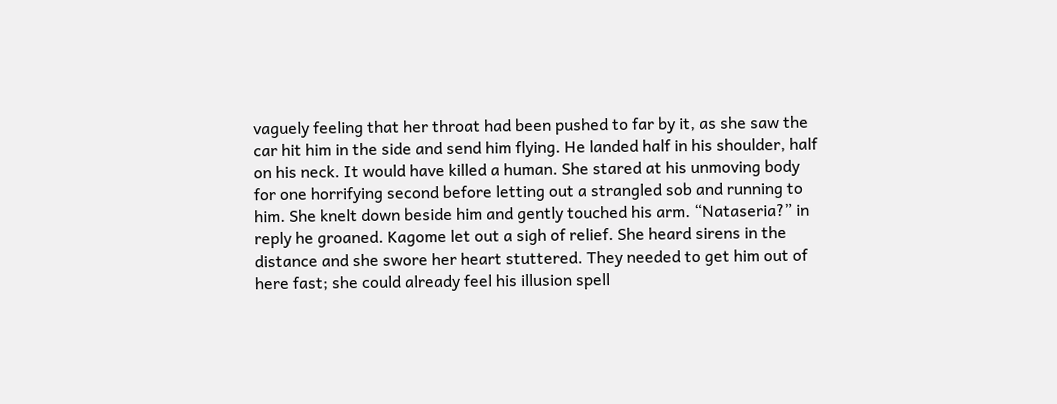vaguely feeling that her throat had been pushed to far by it, as she saw the car hit him in the side and send him flying. He landed half in his shoulder, half on his neck. It would have killed a human. She stared at his unmoving body for one horrifying second before letting out a strangled sob and running to him. She knelt down beside him and gently touched his arm. “Nataseria?” in reply he groaned. Kagome let out a sigh of relief. She heard sirens in the distance and she swore her heart stuttered. They needed to get him out of here fast; she could already feel his illusion spell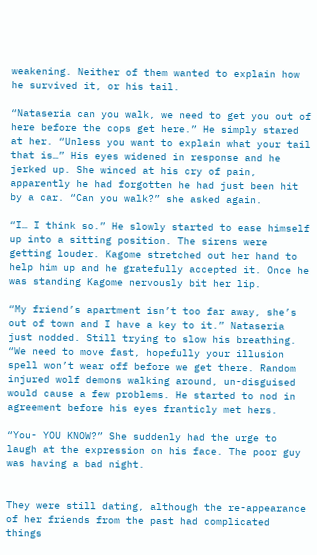weakening. Neither of them wanted to explain how he survived it, or his tail.

“Nataseria can you walk, we need to get you out of here before the cops get here.” He simply stared at her. “Unless you want to explain what your tail that is…” His eyes widened in response and he jerked up. She winced at his cry of pain, apparently he had forgotten he had just been hit by a car. “Can you walk?” she asked again.

“I… I think so.” He slowly started to ease himself up into a sitting position. The sirens were getting louder. Kagome stretched out her hand to help him up and he gratefully accepted it. Once he was standing Kagome nervously bit her lip.

“My friend’s apartment isn’t too far away, she’s out of town and I have a key to it.” Nataseria just nodded. Still trying to slow his breathing. “We need to move fast, hopefully your illusion spell won’t wear off before we get there. Random injured wolf demons walking around, un-disguised would cause a few problems. He started to nod in agreement before his eyes franticly met hers.

“You- YOU KNOW?” She suddenly had the urge to laugh at the expression on his face. The poor guy was having a bad night.


They were still dating, although the re-appearance of her friends from the past had complicated things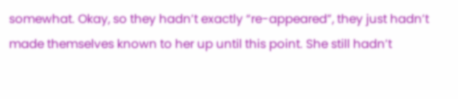somewhat. Okay, so they hadn’t exactly “re-appeared”, they just hadn’t made themselves known to her up until this point. She still hadn’t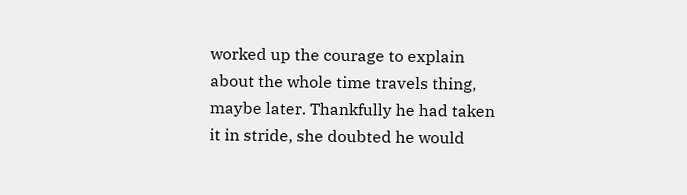worked up the courage to explain about the whole time travels thing, maybe later. Thankfully he had taken it in stride, she doubted he would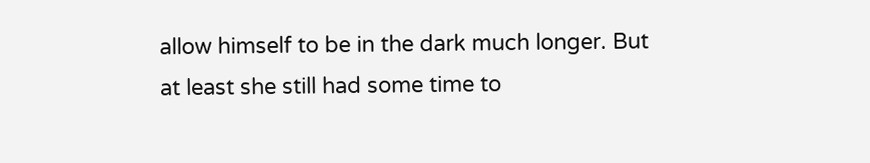allow himself to be in the dark much longer. But at least she still had some time to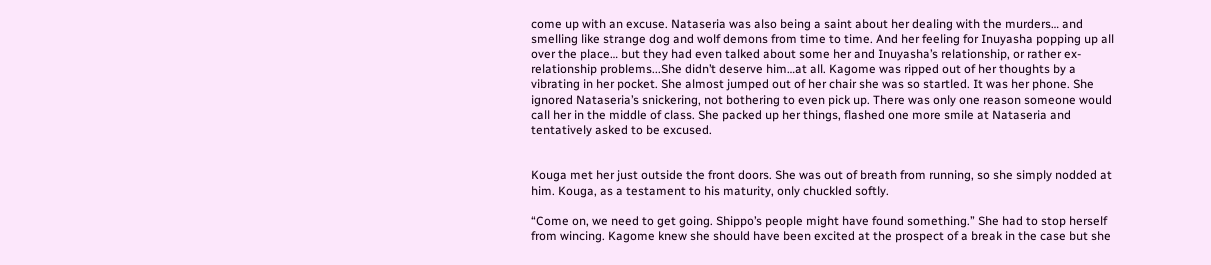come up with an excuse. Nataseria was also being a saint about her dealing with the murders… and smelling like strange dog and wolf demons from time to time. And her feeling for Inuyasha popping up all over the place… but they had even talked about some her and Inuyasha’s relationship, or rather ex-relationship problems...She didn’t deserve him…at all. Kagome was ripped out of her thoughts by a vibrating in her pocket. She almost jumped out of her chair she was so startled. It was her phone. She ignored Nataseria’s snickering, not bothering to even pick up. There was only one reason someone would call her in the middle of class. She packed up her things, flashed one more smile at Nataseria and tentatively asked to be excused.


Kouga met her just outside the front doors. She was out of breath from running, so she simply nodded at him. Kouga, as a testament to his maturity, only chuckled softly.

“Come on, we need to get going. Shippo’s people might have found something.” She had to stop herself from wincing. Kagome knew she should have been excited at the prospect of a break in the case but she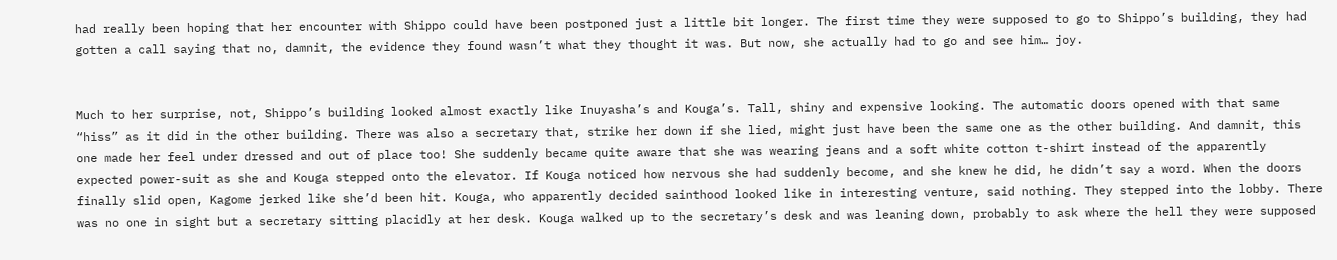had really been hoping that her encounter with Shippo could have been postponed just a little bit longer. The first time they were supposed to go to Shippo’s building, they had gotten a call saying that no, damnit, the evidence they found wasn’t what they thought it was. But now, she actually had to go and see him… joy.


Much to her surprise, not, Shippo’s building looked almost exactly like Inuyasha’s and Kouga’s. Tall, shiny and expensive looking. The automatic doors opened with that same “hiss” as it did in the other building. There was also a secretary that, strike her down if she lied, might just have been the same one as the other building. And damnit, this one made her feel under dressed and out of place too! She suddenly became quite aware that she was wearing jeans and a soft white cotton t-shirt instead of the apparently expected power-suit as she and Kouga stepped onto the elevator. If Kouga noticed how nervous she had suddenly become, and she knew he did, he didn’t say a word. When the doors finally slid open, Kagome jerked like she’d been hit. Kouga, who apparently decided sainthood looked like in interesting venture, said nothing. They stepped into the lobby. There was no one in sight but a secretary sitting placidly at her desk. Kouga walked up to the secretary’s desk and was leaning down, probably to ask where the hell they were supposed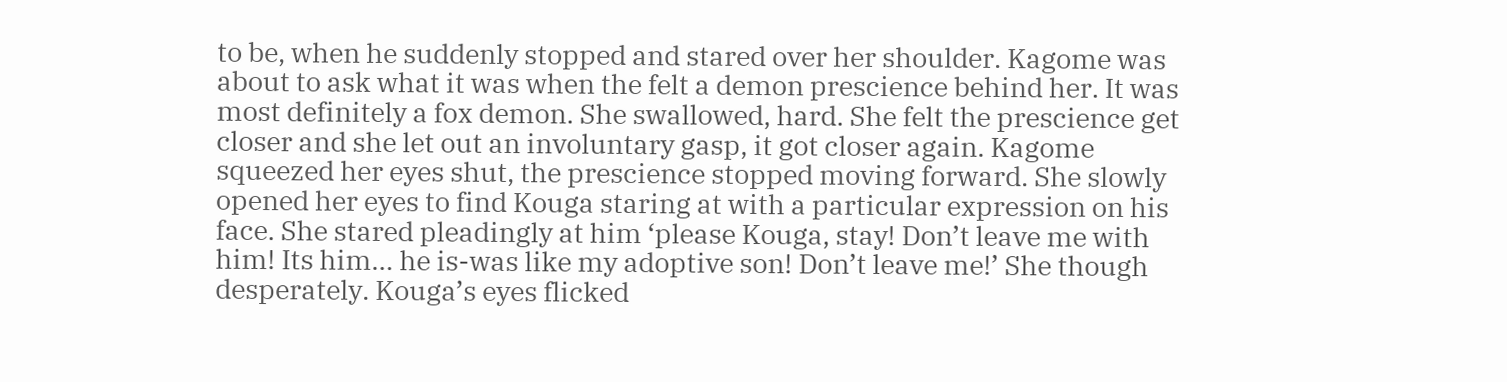to be, when he suddenly stopped and stared over her shoulder. Kagome was about to ask what it was when the felt a demon prescience behind her. It was most definitely a fox demon. She swallowed, hard. She felt the prescience get closer and she let out an involuntary gasp, it got closer again. Kagome squeezed her eyes shut, the prescience stopped moving forward. She slowly opened her eyes to find Kouga staring at with a particular expression on his face. She stared pleadingly at him ‘please Kouga, stay! Don’t leave me with him! Its him… he is-was like my adoptive son! Don’t leave me!’ She though desperately. Kouga’s eyes flicked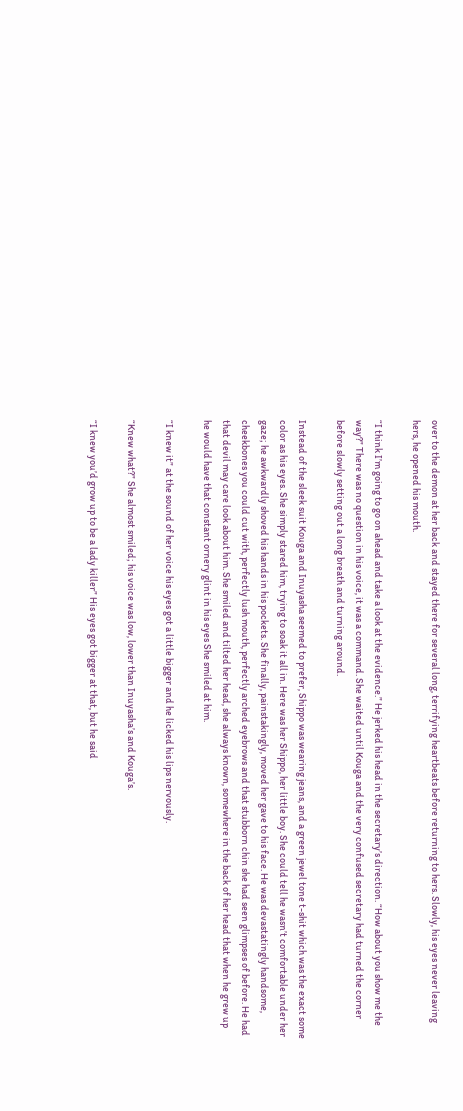over to the demon at her back and stayed there for several long, terrifying heartbeats before returning to hers. Slowly, his eyes never leaving hers, he opened his mouth.

“I think I’m going to go on ahead and take a look at the evidence.” He jerked his head in the secretary’s direction. “How about you show me the way?” There was no question in his voice, it was a command. She waited until Kouga and the very confused secretary had turned the corner before slowly setting out a long breath and turning around.

Instead of the sleek suit Kouga and Inuyasha seemed to prefer, Shippo was wearing jeans, and a green jewel tone t-shit which was the exact some color as his eyes. She simply stared him, trying to soak it all in. Here was her Shippo, her little boy. She could tell he wasn’t comfortable under her gaze; he awkwardly shoved his hands in his pockets. She finally, painstakingly, moved her gave to his face. He was devastatingly handsome, cheekbones you could cut with, perfectly lush mouth, perfectly arched eyebrows and that stubborn chin she had seen glimpses of before. He had that devil may care look about him. She smiled and tilted her head, she always known, somewhere in the back of her head that when he grew up he would have that constant ornery glint in his eyes She smiled at him.

“I knew it” at the sound of her voice his eyes got a little bigger and he licked his lips nervously.

“Knew what?” She almost smiled; his voice was low, lower than Inuyasha’s and Kouga’s.

“I knew you’d grow up to be a lady killer” His eyes got bigger at that, but he said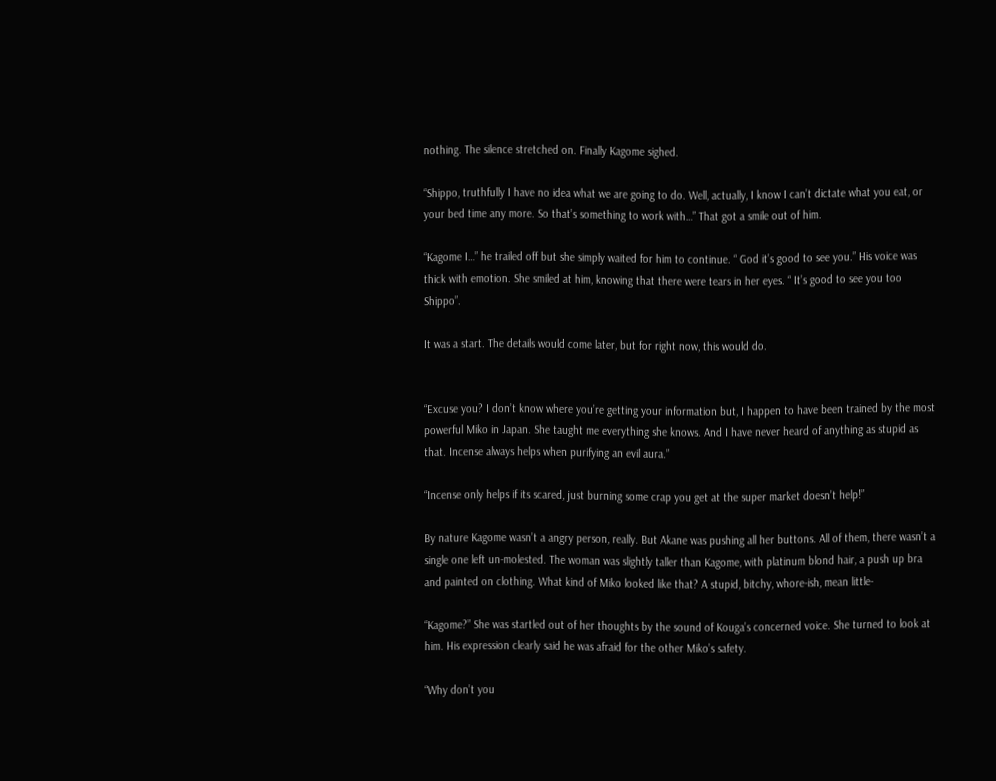nothing. The silence stretched on. Finally Kagome sighed.

“Shippo, truthfully I have no idea what we are going to do. Well, actually, I know I can’t dictate what you eat, or your bed time any more. So that’s something to work with…” That got a smile out of him.

“Kagome I…” he trailed off but she simply waited for him to continue. “ God it’s good to see you.” His voice was thick with emotion. She smiled at him, knowing that there were tears in her eyes. “ It’s good to see you too Shippo”.

It was a start. The details would come later, but for right now, this would do.


“Excuse you? I don’t know where you’re getting your information but, I happen to have been trained by the most powerful Miko in Japan. She taught me everything she knows. And I have never heard of anything as stupid as that. Incense always helps when purifying an evil aura.”

“Incense only helps if its scared, just burning some crap you get at the super market doesn’t help!”

By nature Kagome wasn’t a angry person, really. But Akane was pushing all her buttons. All of them, there wasn’t a single one left un-molested. The woman was slightly taller than Kagome, with platinum blond hair, a push up bra and painted on clothing. What kind of Miko looked like that? A stupid, bitchy, whore-ish, mean little-

“Kagome?” She was startled out of her thoughts by the sound of Kouga’s concerned voice. She turned to look at him. His expression clearly said he was afraid for the other Miko’s safety.

“Why don’t you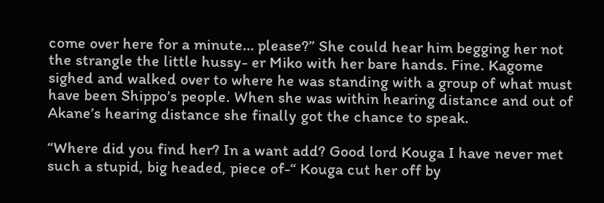come over here for a minute… please?” She could hear him begging her not the strangle the little hussy- er Miko with her bare hands. Fine. Kagome sighed and walked over to where he was standing with a group of what must have been Shippo’s people. When she was within hearing distance and out of Akane’s hearing distance she finally got the chance to speak.

“Where did you find her? In a want add? Good lord Kouga I have never met such a stupid, big headed, piece of-“ Kouga cut her off by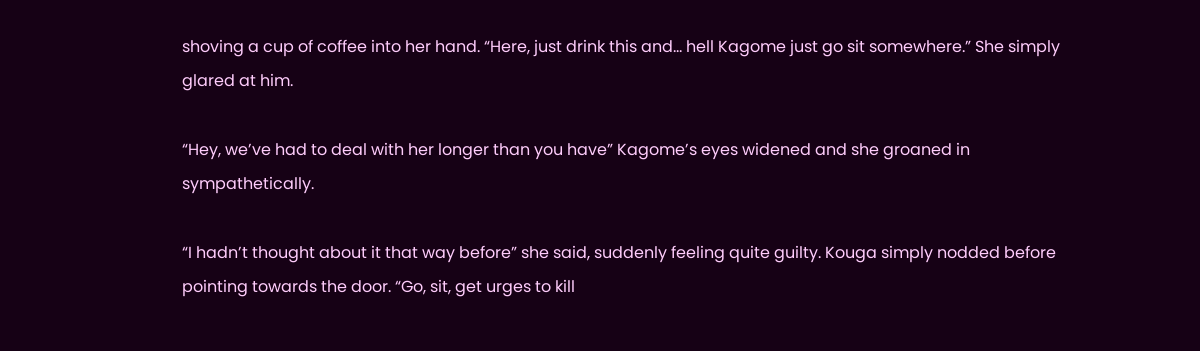shoving a cup of coffee into her hand. “Here, just drink this and… hell Kagome just go sit somewhere.” She simply glared at him.

“Hey, we’ve had to deal with her longer than you have” Kagome’s eyes widened and she groaned in sympathetically.

“I hadn’t thought about it that way before” she said, suddenly feeling quite guilty. Kouga simply nodded before pointing towards the door. “Go, sit, get urges to kill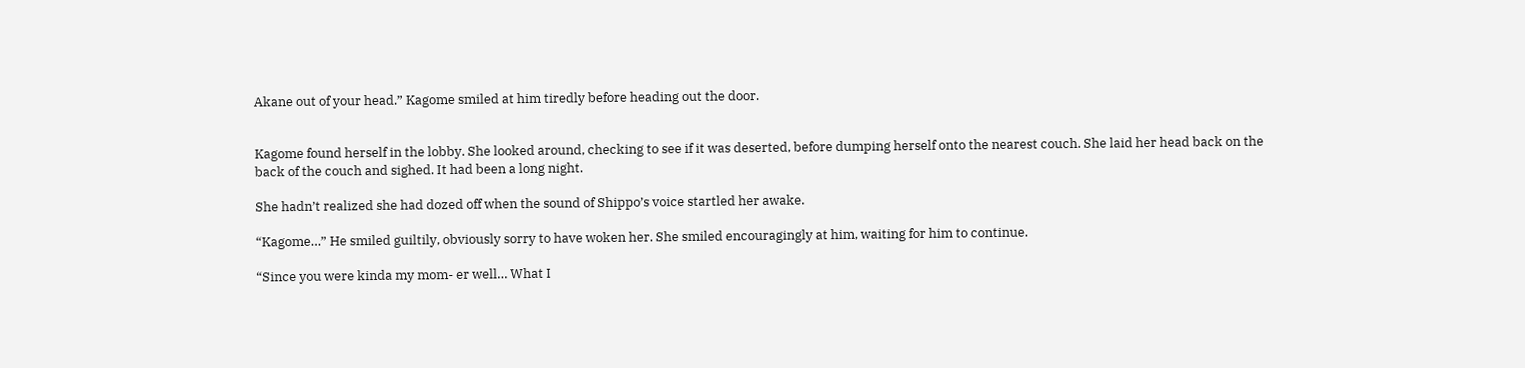Akane out of your head.” Kagome smiled at him tiredly before heading out the door.


Kagome found herself in the lobby. She looked around, checking to see if it was deserted, before dumping herself onto the nearest couch. She laid her head back on the back of the couch and sighed. It had been a long night.

She hadn’t realized she had dozed off when the sound of Shippo’s voice startled her awake.

“Kagome…” He smiled guiltily, obviously sorry to have woken her. She smiled encouragingly at him, waiting for him to continue.

“Since you were kinda my mom- er well… What I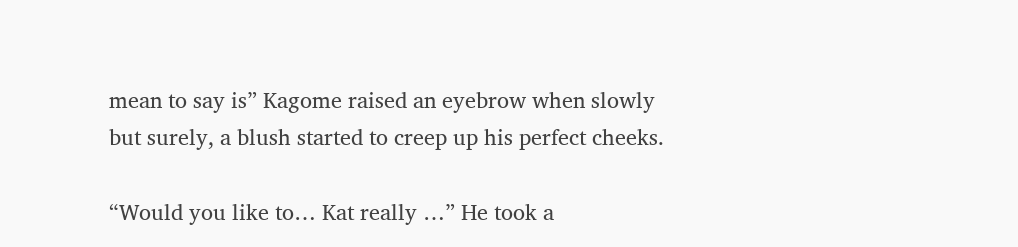mean to say is” Kagome raised an eyebrow when slowly but surely, a blush started to creep up his perfect cheeks.

“Would you like to… Kat really …” He took a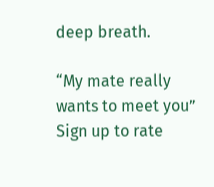deep breath.

“My mate really wants to meet you”
Sign up to rate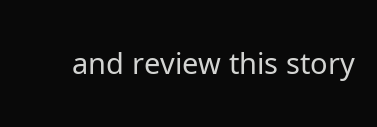and review this story